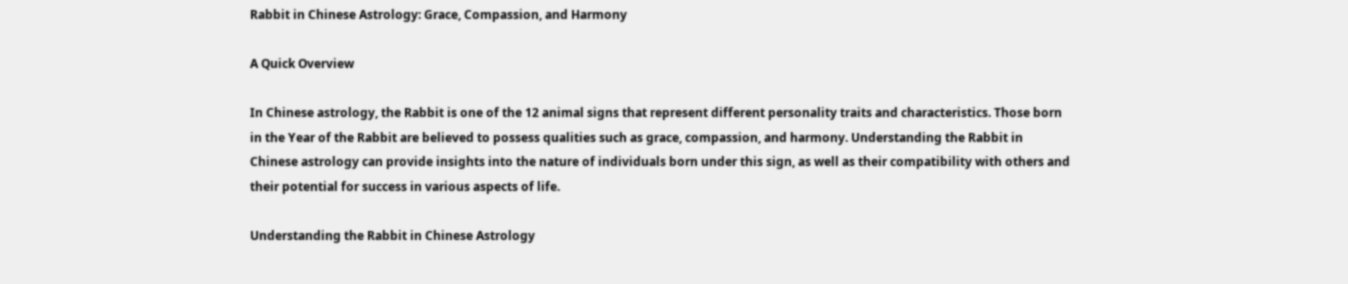Rabbit in Chinese Astrology: Grace, Compassion, and Harmony

A Quick Overview

In Chinese astrology, the Rabbit is one of the 12 animal signs that represent different personality traits and characteristics. Those born in the Year of the Rabbit are believed to possess qualities such as grace, compassion, and harmony. Understanding the Rabbit in Chinese astrology can provide insights into the nature of individuals born under this sign, as well as their compatibility with others and their potential for success in various aspects of life.

Understanding the Rabbit in Chinese Astrology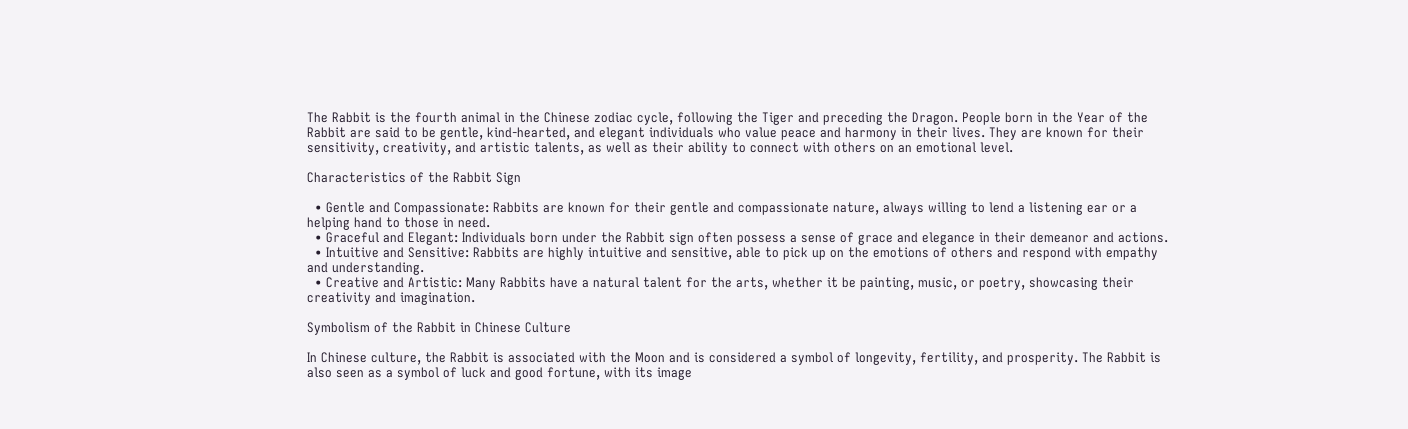The Rabbit is the fourth animal in the Chinese zodiac cycle, following the Tiger and preceding the Dragon. People born in the Year of the Rabbit are said to be gentle, kind-hearted, and elegant individuals who value peace and harmony in their lives. They are known for their sensitivity, creativity, and artistic talents, as well as their ability to connect with others on an emotional level.

Characteristics of the Rabbit Sign

  • Gentle and Compassionate: Rabbits are known for their gentle and compassionate nature, always willing to lend a listening ear or a helping hand to those in need.
  • Graceful and Elegant: Individuals born under the Rabbit sign often possess a sense of grace and elegance in their demeanor and actions.
  • Intuitive and Sensitive: Rabbits are highly intuitive and sensitive, able to pick up on the emotions of others and respond with empathy and understanding.
  • Creative and Artistic: Many Rabbits have a natural talent for the arts, whether it be painting, music, or poetry, showcasing their creativity and imagination.

Symbolism of the Rabbit in Chinese Culture

In Chinese culture, the Rabbit is associated with the Moon and is considered a symbol of longevity, fertility, and prosperity. The Rabbit is also seen as a symbol of luck and good fortune, with its image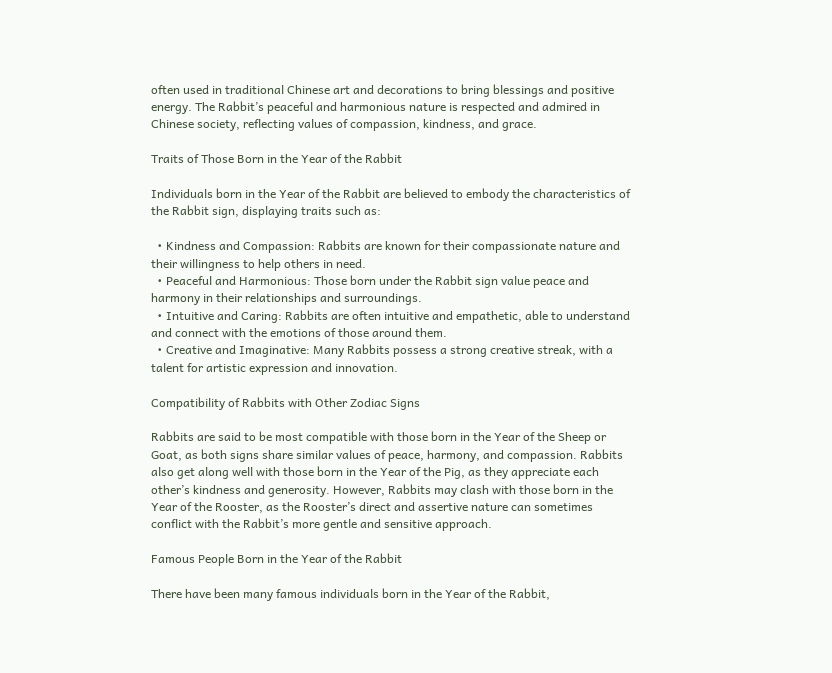often used in traditional Chinese art and decorations to bring blessings and positive energy. The Rabbit’s peaceful and harmonious nature is respected and admired in Chinese society, reflecting values of compassion, kindness, and grace.

Traits of Those Born in the Year of the Rabbit

Individuals born in the Year of the Rabbit are believed to embody the characteristics of the Rabbit sign, displaying traits such as:

  • Kindness and Compassion: Rabbits are known for their compassionate nature and their willingness to help others in need.
  • Peaceful and Harmonious: Those born under the Rabbit sign value peace and harmony in their relationships and surroundings.
  • Intuitive and Caring: Rabbits are often intuitive and empathetic, able to understand and connect with the emotions of those around them.
  • Creative and Imaginative: Many Rabbits possess a strong creative streak, with a talent for artistic expression and innovation.

Compatibility of Rabbits with Other Zodiac Signs

Rabbits are said to be most compatible with those born in the Year of the Sheep or Goat, as both signs share similar values of peace, harmony, and compassion. Rabbits also get along well with those born in the Year of the Pig, as they appreciate each other’s kindness and generosity. However, Rabbits may clash with those born in the Year of the Rooster, as the Rooster’s direct and assertive nature can sometimes conflict with the Rabbit’s more gentle and sensitive approach.

Famous People Born in the Year of the Rabbit

There have been many famous individuals born in the Year of the Rabbit,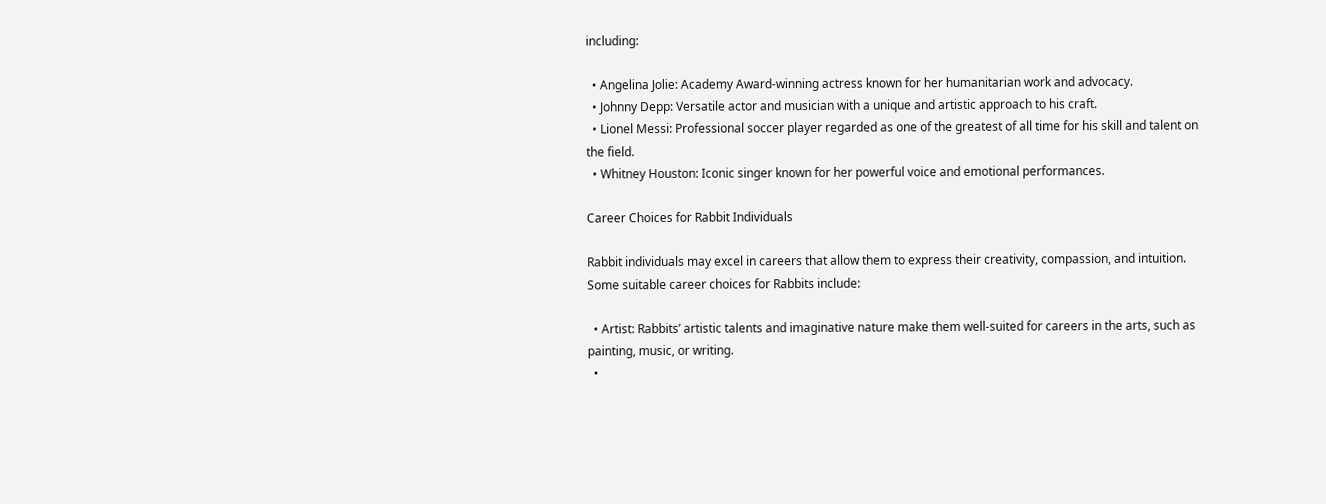including:

  • Angelina Jolie: Academy Award-winning actress known for her humanitarian work and advocacy.
  • Johnny Depp: Versatile actor and musician with a unique and artistic approach to his craft.
  • Lionel Messi: Professional soccer player regarded as one of the greatest of all time for his skill and talent on the field.
  • Whitney Houston: Iconic singer known for her powerful voice and emotional performances.

Career Choices for Rabbit Individuals

Rabbit individuals may excel in careers that allow them to express their creativity, compassion, and intuition. Some suitable career choices for Rabbits include:

  • Artist: Rabbits’ artistic talents and imaginative nature make them well-suited for careers in the arts, such as painting, music, or writing.
  •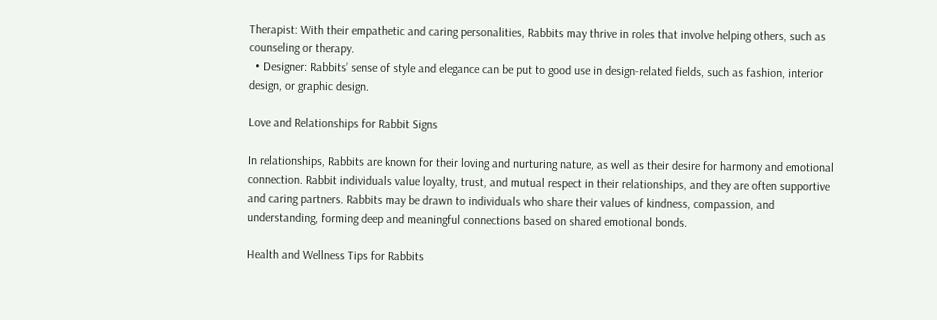Therapist: With their empathetic and caring personalities, Rabbits may thrive in roles that involve helping others, such as counseling or therapy.
  • Designer: Rabbits’ sense of style and elegance can be put to good use in design-related fields, such as fashion, interior design, or graphic design.

Love and Relationships for Rabbit Signs

In relationships, Rabbits are known for their loving and nurturing nature, as well as their desire for harmony and emotional connection. Rabbit individuals value loyalty, trust, and mutual respect in their relationships, and they are often supportive and caring partners. Rabbits may be drawn to individuals who share their values of kindness, compassion, and understanding, forming deep and meaningful connections based on shared emotional bonds.

Health and Wellness Tips for Rabbits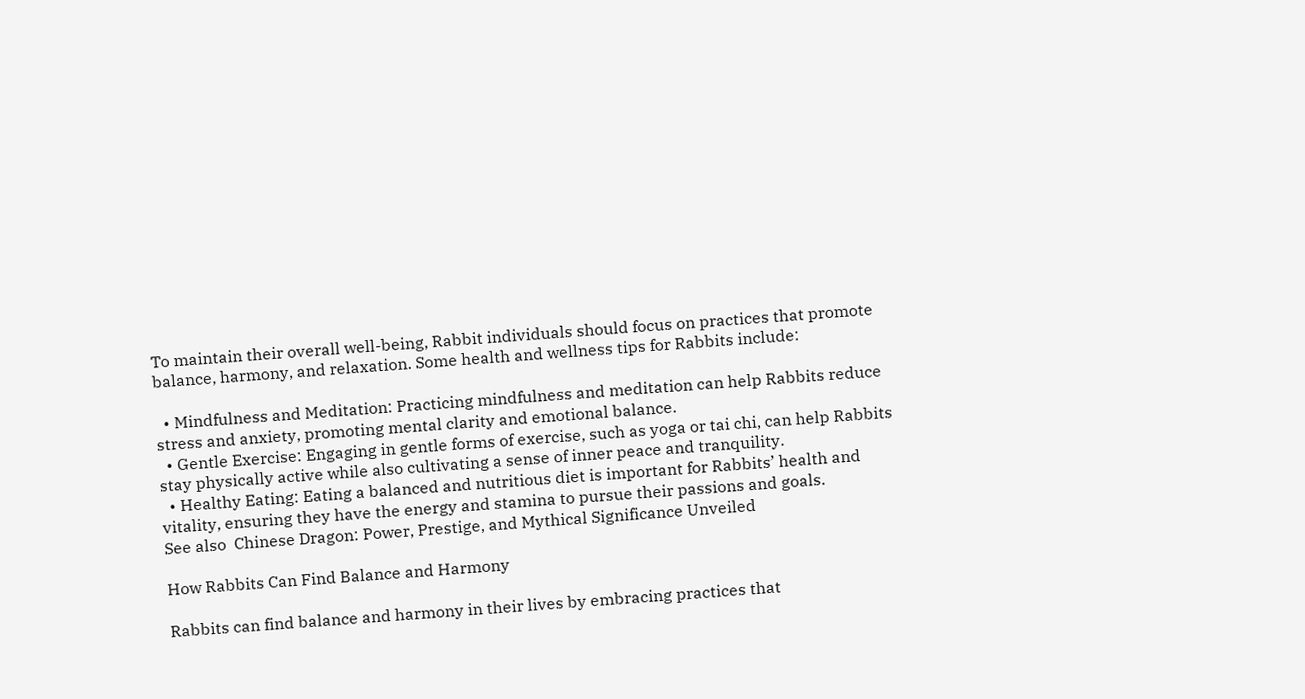To maintain their overall well-being, Rabbit individuals should focus on practices that promote balance, harmony, and relaxation. Some health and wellness tips for Rabbits include:

  • Mindfulness and Meditation: Practicing mindfulness and meditation can help Rabbits reduce stress and anxiety, promoting mental clarity and emotional balance.
  • Gentle Exercise: Engaging in gentle forms of exercise, such as yoga or tai chi, can help Rabbits stay physically active while also cultivating a sense of inner peace and tranquility.
  • Healthy Eating: Eating a balanced and nutritious diet is important for Rabbits’ health and vitality, ensuring they have the energy and stamina to pursue their passions and goals.
See also  Chinese Dragon: Power, Prestige, and Mythical Significance Unveiled

How Rabbits Can Find Balance and Harmony

Rabbits can find balance and harmony in their lives by embracing practices that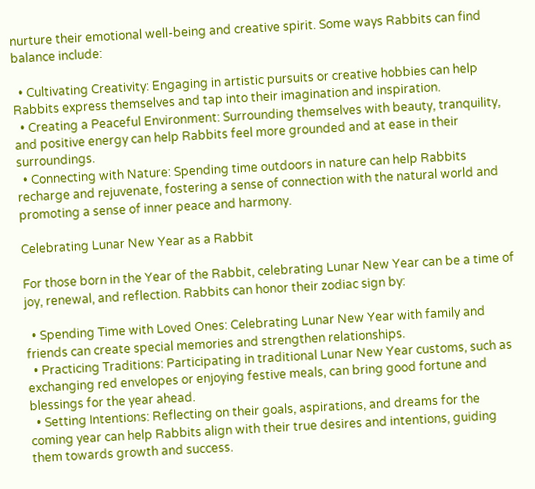nurture their emotional well-being and creative spirit. Some ways Rabbits can find balance include:

  • Cultivating Creativity: Engaging in artistic pursuits or creative hobbies can help Rabbits express themselves and tap into their imagination and inspiration.
  • Creating a Peaceful Environment: Surrounding themselves with beauty, tranquility, and positive energy can help Rabbits feel more grounded and at ease in their surroundings.
  • Connecting with Nature: Spending time outdoors in nature can help Rabbits recharge and rejuvenate, fostering a sense of connection with the natural world and promoting a sense of inner peace and harmony.

Celebrating Lunar New Year as a Rabbit

For those born in the Year of the Rabbit, celebrating Lunar New Year can be a time of joy, renewal, and reflection. Rabbits can honor their zodiac sign by:

  • Spending Time with Loved Ones: Celebrating Lunar New Year with family and friends can create special memories and strengthen relationships.
  • Practicing Traditions: Participating in traditional Lunar New Year customs, such as exchanging red envelopes or enjoying festive meals, can bring good fortune and blessings for the year ahead.
  • Setting Intentions: Reflecting on their goals, aspirations, and dreams for the coming year can help Rabbits align with their true desires and intentions, guiding them towards growth and success.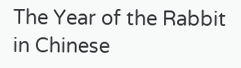The Year of the Rabbit in Chinese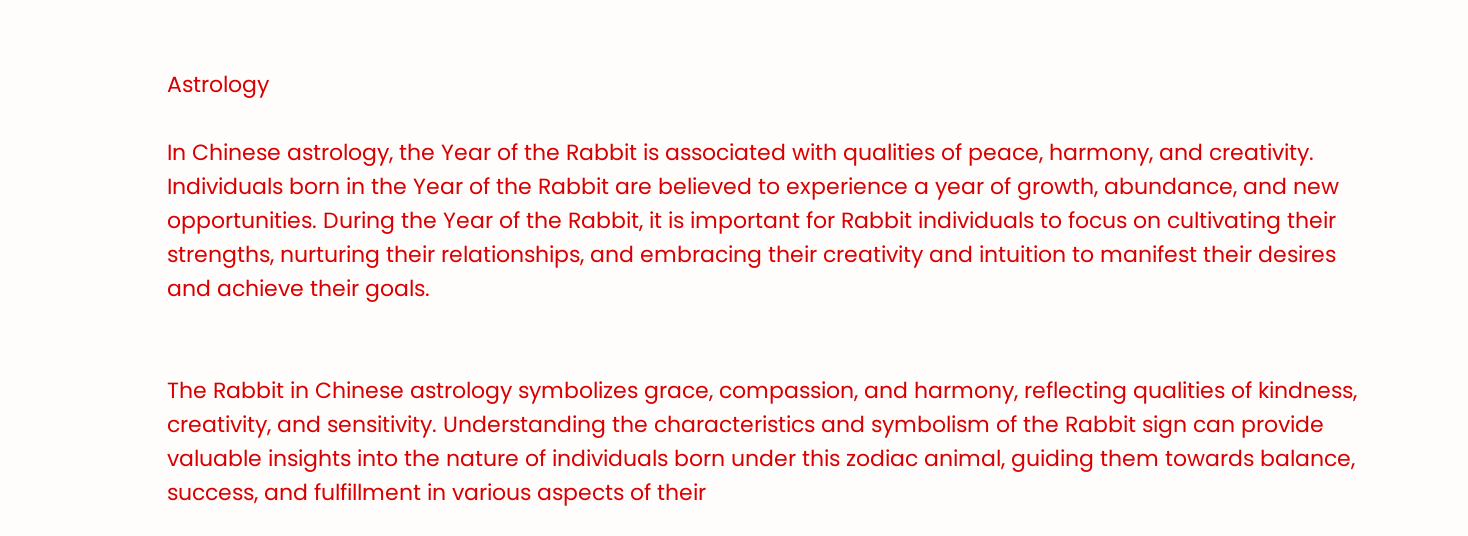Astrology

In Chinese astrology, the Year of the Rabbit is associated with qualities of peace, harmony, and creativity. Individuals born in the Year of the Rabbit are believed to experience a year of growth, abundance, and new opportunities. During the Year of the Rabbit, it is important for Rabbit individuals to focus on cultivating their strengths, nurturing their relationships, and embracing their creativity and intuition to manifest their desires and achieve their goals.


The Rabbit in Chinese astrology symbolizes grace, compassion, and harmony, reflecting qualities of kindness, creativity, and sensitivity. Understanding the characteristics and symbolism of the Rabbit sign can provide valuable insights into the nature of individuals born under this zodiac animal, guiding them towards balance, success, and fulfillment in various aspects of their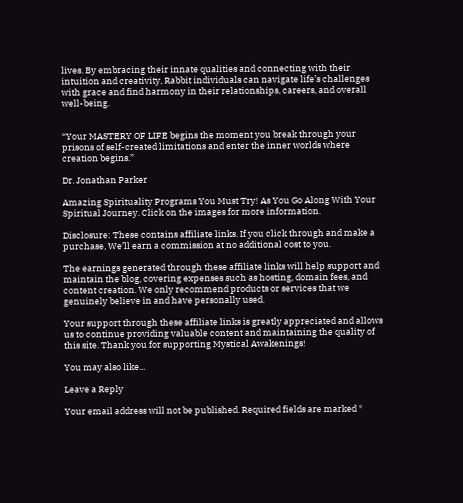lives. By embracing their innate qualities and connecting with their intuition and creativity, Rabbit individuals can navigate life’s challenges with grace and find harmony in their relationships, careers, and overall well-being.


“Your MASTERY OF LIFE begins the moment you break through your prisons of self-created limitations and enter the inner worlds where creation begins.”

Dr. Jonathan Parker

Amazing Spirituality Programs You Must Try! As You Go Along With Your Spiritual Journey. Click on the images for more information.

Disclosure: These contains affiliate links. If you click through and make a purchase, We’ll earn a commission at no additional cost to you.

The earnings generated through these affiliate links will help support and maintain the blog, covering expenses such as hosting, domain fees, and content creation. We only recommend products or services that we genuinely believe in and have personally used.

Your support through these affiliate links is greatly appreciated and allows us to continue providing valuable content and maintaining the quality of this site. Thank you for supporting Mystical Awakenings!

You may also like...

Leave a Reply

Your email address will not be published. Required fields are marked *